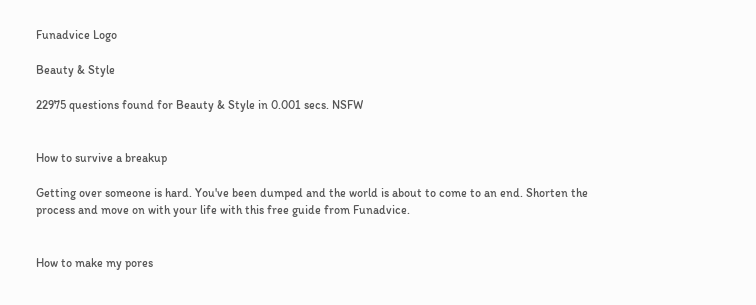Funadvice Logo

Beauty & Style

22975 questions found for Beauty & Style in 0.001 secs. NSFW


How to survive a breakup

Getting over someone is hard. You've been dumped and the world is about to come to an end. Shorten the process and move on with your life with this free guide from Funadvice.


How to make my pores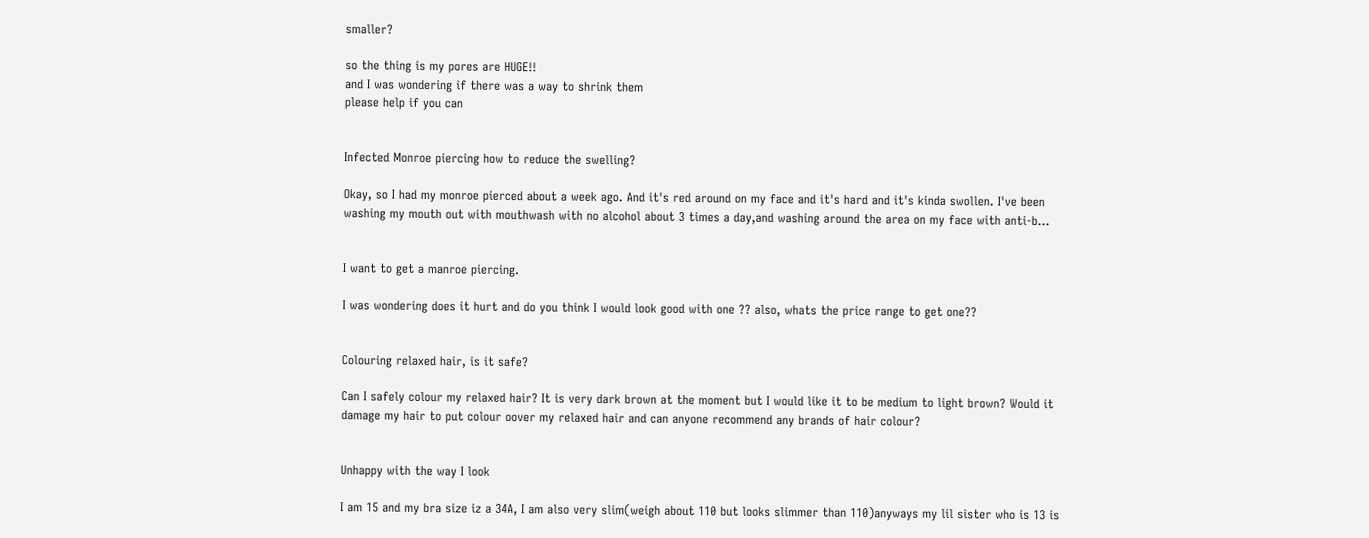smaller?

so the thing is my pores are HUGE!!
and I was wondering if there was a way to shrink them
please help if you can


Infected Monroe piercing how to reduce the swelling?

Okay, so I had my monroe pierced about a week ago. And it's red around on my face and it's hard and it's kinda swollen. I've been washing my mouth out with mouthwash with no alcohol about 3 times a day,and washing around the area on my face with anti-b...


I want to get a manroe piercing.

I was wondering does it hurt and do you think I would look good with one ?? also, whats the price range to get one??


Colouring relaxed hair, is it safe?

Can I safely colour my relaxed hair? It is very dark brown at the moment but I would like it to be medium to light brown? Would it damage my hair to put colour oover my relaxed hair and can anyone recommend any brands of hair colour?


Unhappy with the way I look

I am 15 and my bra size iz a 34A, I am also very slim(weigh about 110 but looks slimmer than 110)anyways my lil sister who is 13 is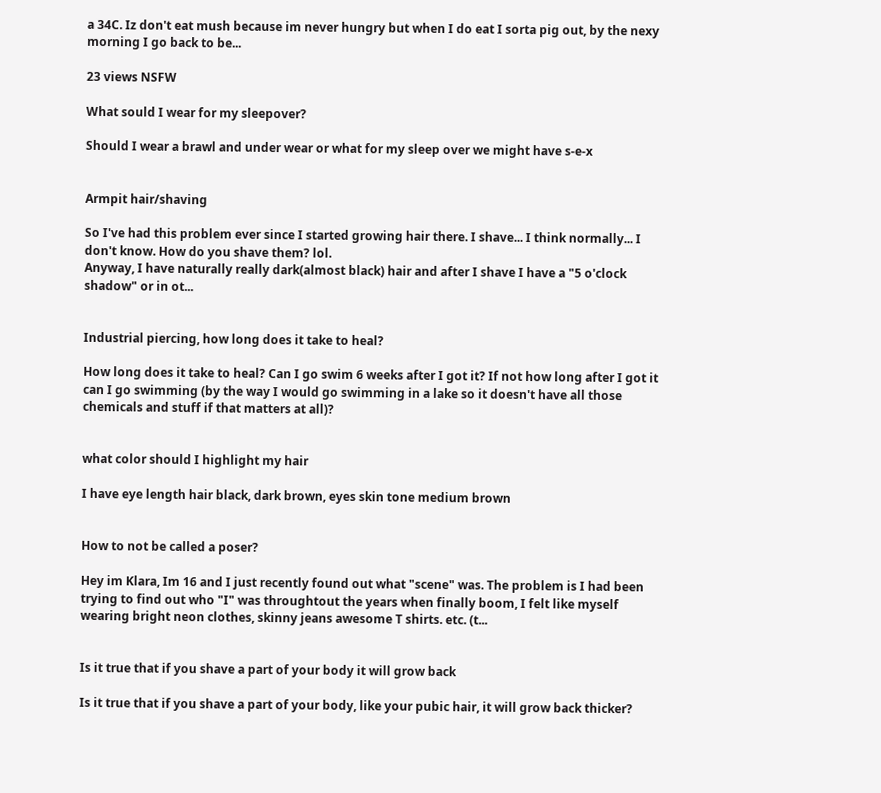a 34C. Iz don't eat mush because im never hungry but when I do eat I sorta pig out, by the nexy morning I go back to be...

23 views NSFW

What sould I wear for my sleepover?

Should I wear a brawl and under wear or what for my sleep over we might have s-e-x


Armpit hair/shaving

So I've had this problem ever since I started growing hair there. I shave... I think normally... I don't know. How do you shave them? lol.
Anyway, I have naturally really dark(almost black) hair and after I shave I have a "5 o'clock shadow" or in ot...


Industrial piercing, how long does it take to heal?

How long does it take to heal? Can I go swim 6 weeks after I got it? If not how long after I got it can I go swimming (by the way I would go swimming in a lake so it doesn't have all those chemicals and stuff if that matters at all)?


what color should I highlight my hair

I have eye length hair black, dark brown, eyes skin tone medium brown


How to not be called a poser?

Hey im Klara, Im 16 and I just recently found out what "scene" was. The problem is I had been trying to find out who "I" was throughtout the years when finally boom, I felt like myself wearing bright neon clothes, skinny jeans awesome T shirts. etc. (t...


Is it true that if you shave a part of your body it will grow back

Is it true that if you shave a part of your body, like your pubic hair, it will grow back thicker?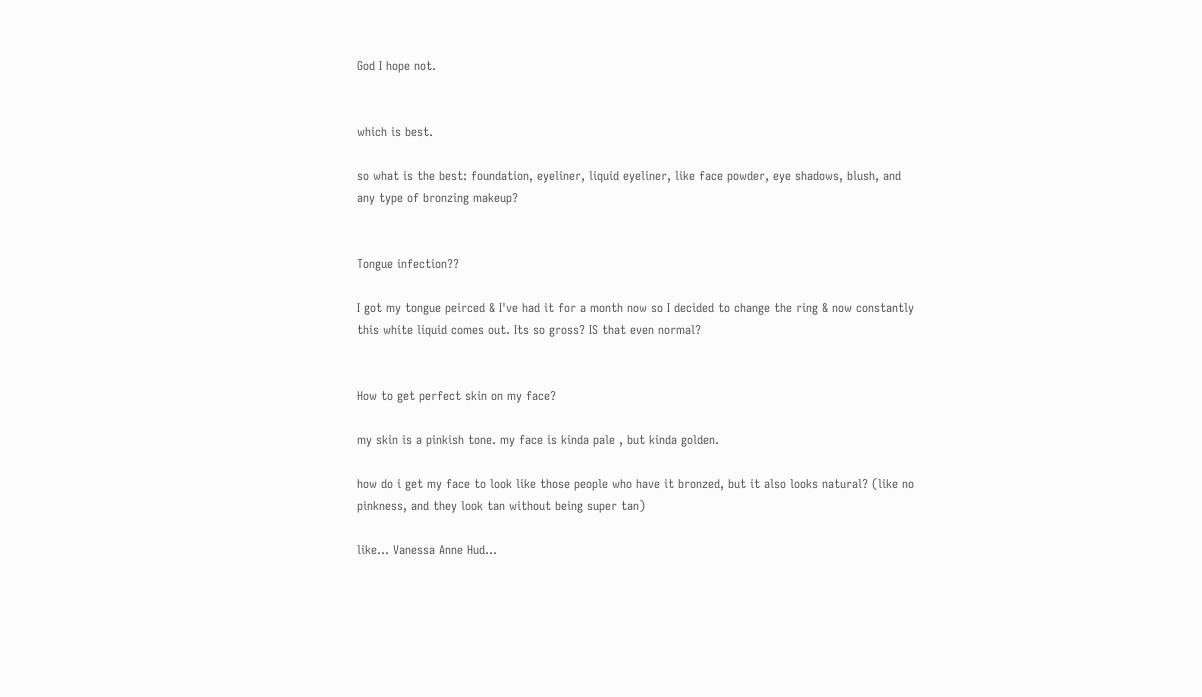God I hope not.


which is best.

so what is the best: foundation, eyeliner, liquid eyeliner, like face powder, eye shadows, blush, and any type of bronzing makeup?


Tongue infection??

I got my tongue peirced & I've had it for a month now so I decided to change the ring & now constantly this white liquid comes out. Its so gross? IS that even normal?


How to get perfect skin on my face?

my skin is a pinkish tone. my face is kinda pale , but kinda golden.

how do i get my face to look like those people who have it bronzed, but it also looks natural? (like no pinkness, and they look tan without being super tan)

like... Vanessa Anne Hud...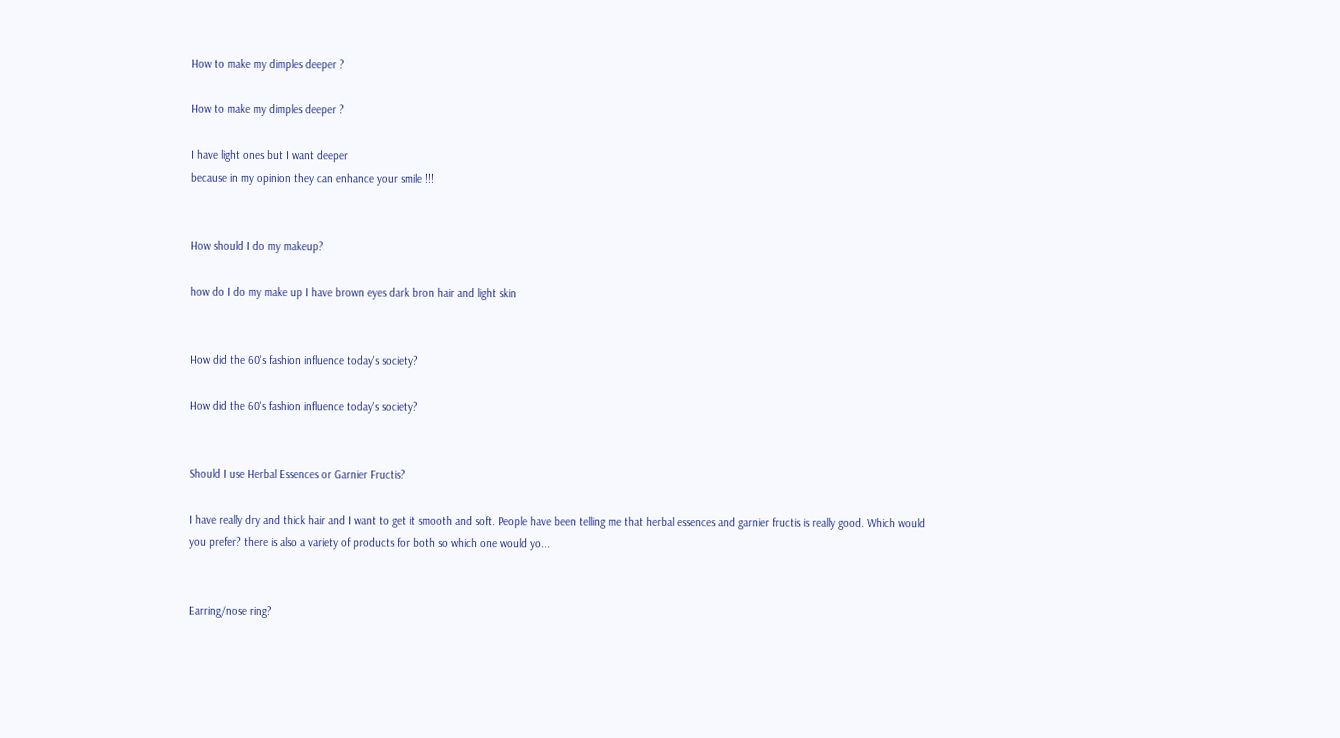How to make my dimples deeper ?

How to make my dimples deeper ?

I have light ones but I want deeper
because in my opinion they can enhance your smile !!!


How should I do my makeup?

how do I do my make up I have brown eyes dark bron hair and light skin


How did the 60's fashion influence today's society?

How did the 60's fashion influence today's society?


Should I use Herbal Essences or Garnier Fructis?

I have really dry and thick hair and I want to get it smooth and soft. People have been telling me that herbal essences and garnier fructis is really good. Which would you prefer? there is also a variety of products for both so which one would yo...


Earring/nose ring?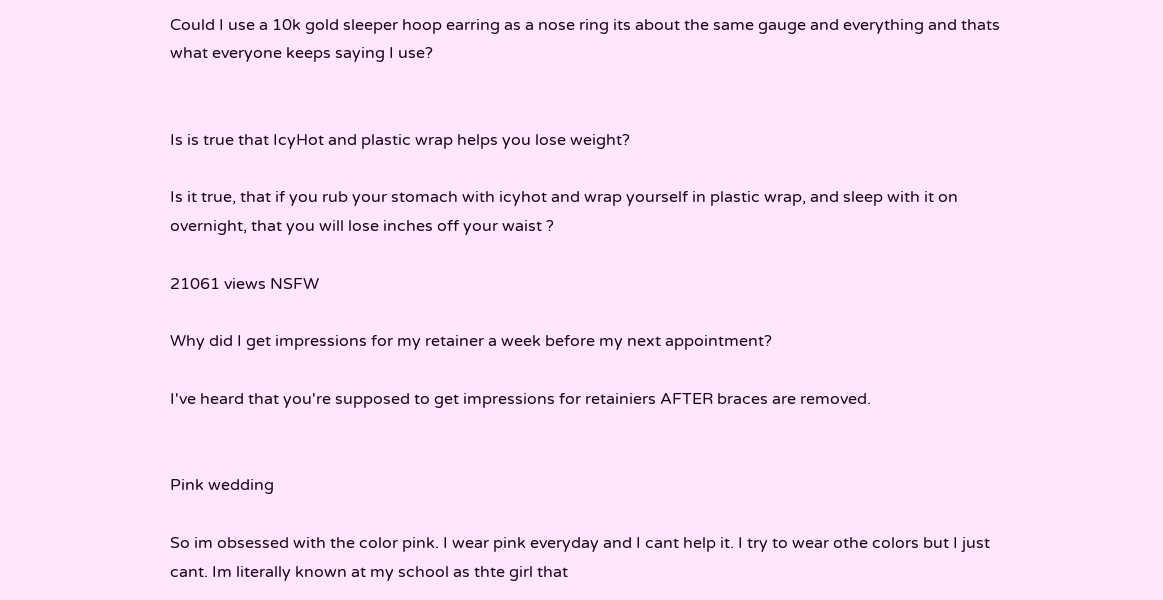Could I use a 10k gold sleeper hoop earring as a nose ring its about the same gauge and everything and thats what everyone keeps saying I use?


Is is true that IcyHot and plastic wrap helps you lose weight?

Is it true, that if you rub your stomach with icyhot and wrap yourself in plastic wrap, and sleep with it on overnight, that you will lose inches off your waist ?

21061 views NSFW

Why did I get impressions for my retainer a week before my next appointment?

I've heard that you're supposed to get impressions for retainiers AFTER braces are removed.


Pink wedding

So im obsessed with the color pink. I wear pink everyday and I cant help it. I try to wear othe colors but I just cant. Im literally known at my school as thte girl that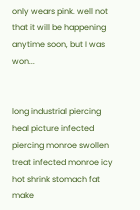only wears pink. well not that it will be happening anytime soon, but I was won...


long industrial piercing heal picture infected piercing monroe swollen treat infected monroe icy hot shrink stomach fat make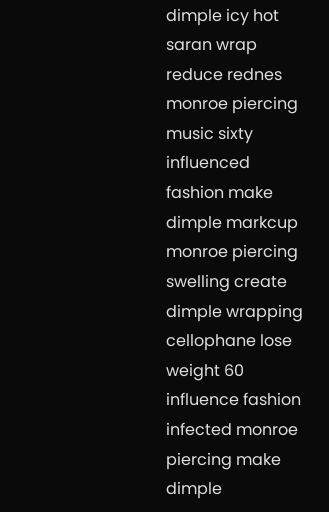dimple icy hot saran wrap reduce rednes monroe piercing music sixty influenced fashion make dimple markcup monroe piercing swelling create dimple wrapping cellophane lose weight 60 influence fashion infected monroe piercing make dimple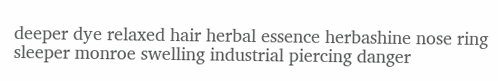deeper dye relaxed hair herbal essence herbashine nose ring sleeper monroe swelling industrial piercing danger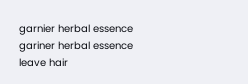garnier herbal essence gariner herbal essence leave hair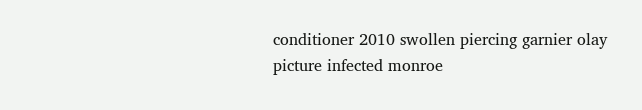conditioner 2010 swollen piercing garnier olay picture infected monroe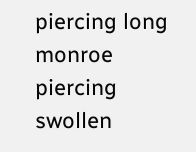piercing long monroe piercing swollen